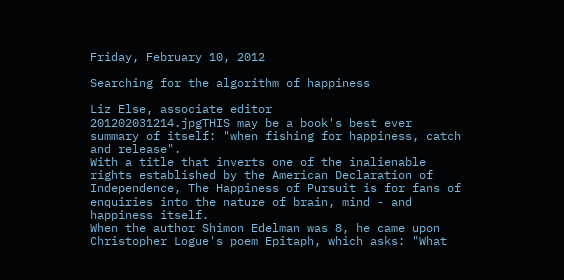Friday, February 10, 2012

Searching for the algorithm of happiness

Liz Else, associate editor
201202031214.jpgTHIS may be a book's best ever summary of itself: "when fishing for happiness, catch and release".
With a title that inverts one of the inalienable rights established by the American Declaration of Independence, The Happiness of Pursuit is for fans of enquiries into the nature of brain, mind - and happiness itself.
When the author Shimon Edelman was 8, he came upon Christopher Logue's poem Epitaph, which asks: "What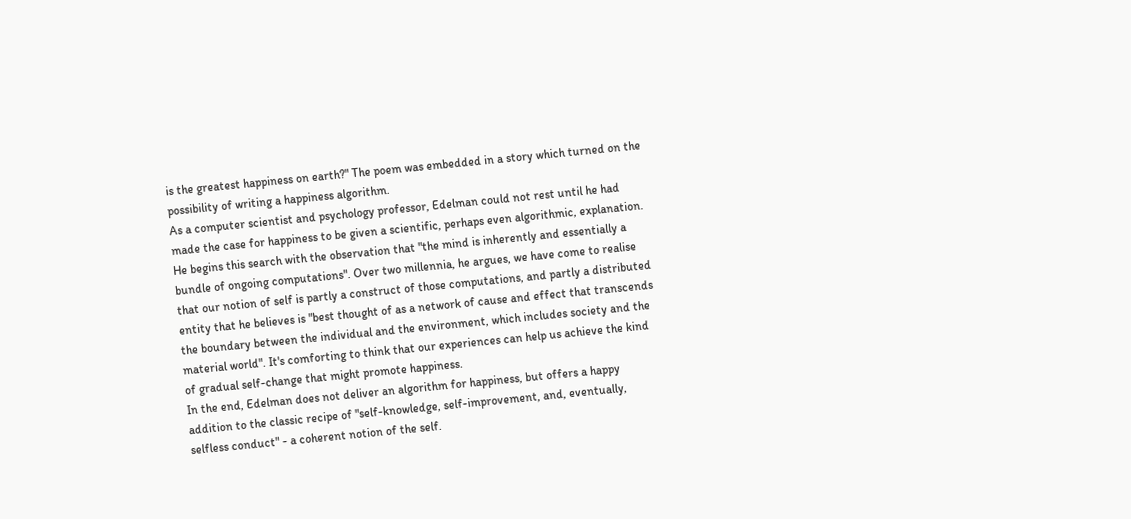is the greatest happiness on earth?" The poem was embedded in a story which turned on the possibility of writing a happiness algorithm.
As a computer scientist and psychology professor, Edelman could not rest until he had made the case for happiness to be given a scientific, perhaps even algorithmic, explanation.
He begins this search with the observation that "the mind is inherently and essentially a bundle of ongoing computations". Over two millennia, he argues, we have come to realise that our notion of self is partly a construct of those computations, and partly a distributed entity that he believes is "best thought of as a network of cause and effect that transcends the boundary between the individual and the environment, which includes society and the material world". It's comforting to think that our experiences can help us achieve the kind of gradual self-change that might promote happiness.
In the end, Edelman does not deliver an algorithm for happiness, but offers a happy addition to the classic recipe of "self-knowledge, self-improvement, and, eventually, selfless conduct" - a coherent notion of the self.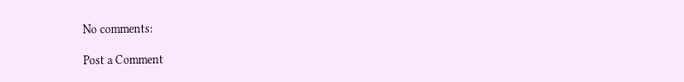No comments:

Post a Comment